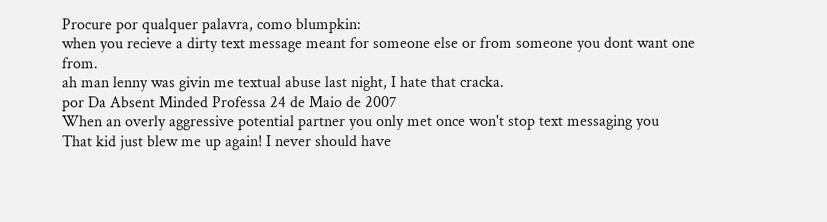Procure por qualquer palavra, como blumpkin:
when you recieve a dirty text message meant for someone else or from someone you dont want one from.
ah man lenny was givin me textual abuse last night, I hate that cracka.
por Da Absent Minded Professa 24 de Maio de 2007
When an overly aggressive potential partner you only met once won't stop text messaging you
That kid just blew me up again! I never should have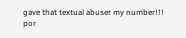gave that textual abuser my number!!!
por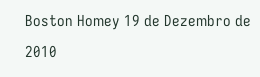Boston Homey 19 de Dezembro de 2010